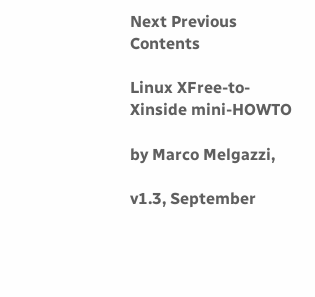Next Previous Contents

Linux XFree-to-Xinside mini-HOWTO

by Marco Melgazzi,

v1.3, September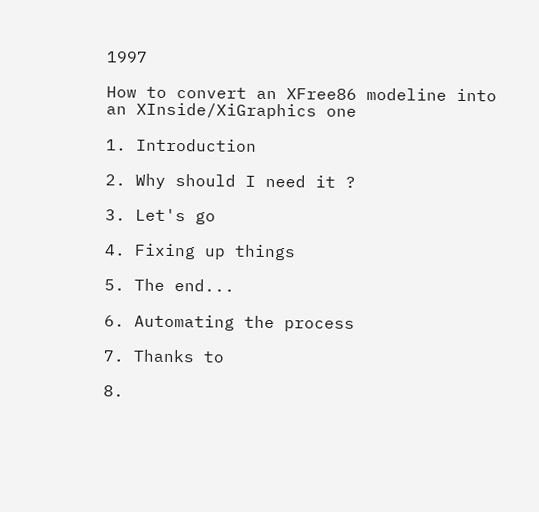1997

How to convert an XFree86 modeline into an XInside/XiGraphics one

1. Introduction

2. Why should I need it ?

3. Let's go

4. Fixing up things

5. The end...

6. Automating the process

7. Thanks to

8.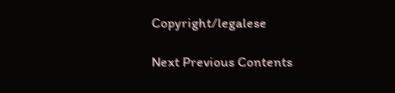Copyright/legalese

Next Previous Contents